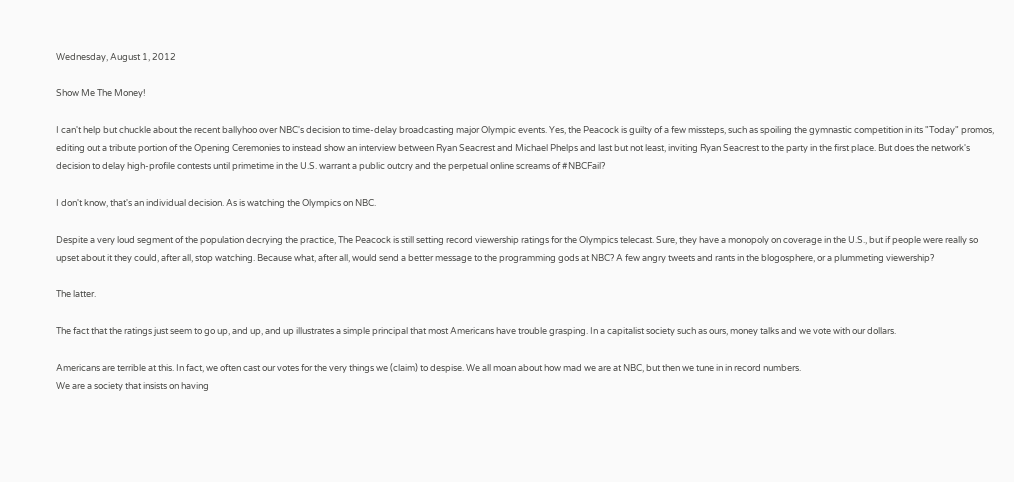Wednesday, August 1, 2012

Show Me The Money!

I can't help but chuckle about the recent ballyhoo over NBC's decision to time-delay broadcasting major Olympic events. Yes, the Peacock is guilty of a few missteps, such as spoiling the gymnastic competition in its "Today" promos, editing out a tribute portion of the Opening Ceremonies to instead show an interview between Ryan Seacrest and Michael Phelps and last but not least, inviting Ryan Seacrest to the party in the first place. But does the network's decision to delay high-profile contests until primetime in the U.S. warrant a public outcry and the perpetual online screams of #NBCFail?

I don't know, that's an individual decision. As is watching the Olympics on NBC.

Despite a very loud segment of the population decrying the practice, The Peacock is still setting record viewership ratings for the Olympics telecast. Sure, they have a monopoly on coverage in the U.S., but if people were really so upset about it they could, after all, stop watching. Because what, after all, would send a better message to the programming gods at NBC? A few angry tweets and rants in the blogosphere, or a plummeting viewership?

The latter.

The fact that the ratings just seem to go up, and up, and up illustrates a simple principal that most Americans have trouble grasping. In a capitalist society such as ours, money talks and we vote with our dollars.

Americans are terrible at this. In fact, we often cast our votes for the very things we (claim) to despise. We all moan about how mad we are at NBC, but then we tune in in record numbers.
We are a society that insists on having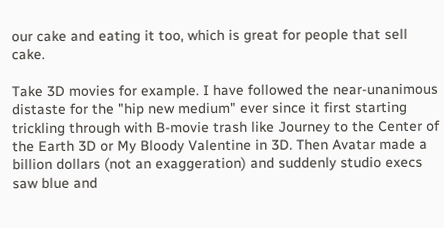our cake and eating it too, which is great for people that sell cake.

Take 3D movies for example. I have followed the near-unanimous distaste for the "hip new medium" ever since it first starting trickling through with B-movie trash like Journey to the Center of the Earth 3D or My Bloody Valentine in 3D. Then Avatar made a billion dollars (not an exaggeration) and suddenly studio execs saw blue and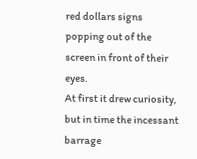red dollars signs popping out of the screen in front of their eyes.
At first it drew curiosity, but in time the incessant barrage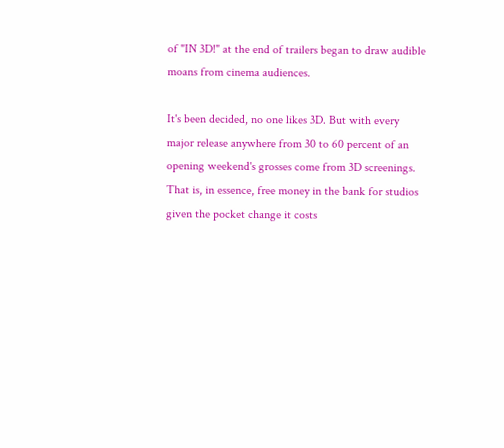of "IN 3D!" at the end of trailers began to draw audible moans from cinema audiences.

It's been decided, no one likes 3D. But with every major release anywhere from 30 to 60 percent of an opening weekend's grosses come from 3D screenings. That is, in essence, free money in the bank for studios given the pocket change it costs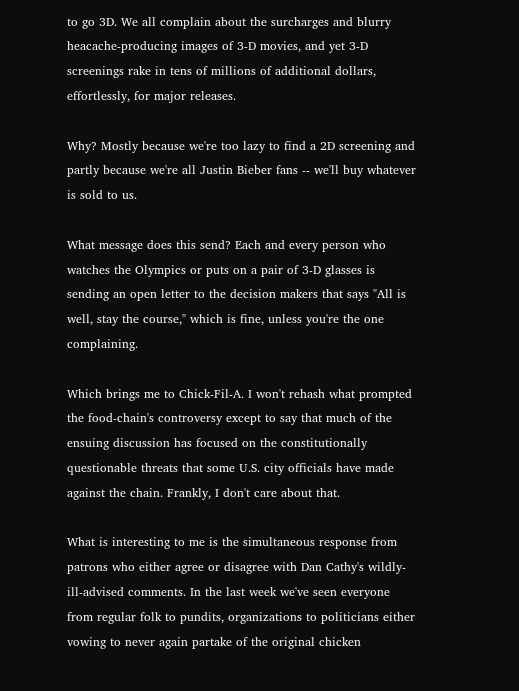to go 3D. We all complain about the surcharges and blurry heacache-producing images of 3-D movies, and yet 3-D screenings rake in tens of millions of additional dollars, effortlessly, for major releases.

Why? Mostly because we're too lazy to find a 2D screening and partly because we're all Justin Bieber fans -- we'll buy whatever is sold to us.

What message does this send? Each and every person who watches the Olympics or puts on a pair of 3-D glasses is sending an open letter to the decision makers that says "All is well, stay the course," which is fine, unless you're the one complaining.

Which brings me to Chick-Fil-A. I won't rehash what prompted the food-chain's controversy except to say that much of the ensuing discussion has focused on the constitutionally questionable threats that some U.S. city officials have made against the chain. Frankly, I don't care about that.

What is interesting to me is the simultaneous response from patrons who either agree or disagree with Dan Cathy's wildly-ill-advised comments. In the last week we've seen everyone from regular folk to pundits, organizations to politicians either vowing to never again partake of the original chicken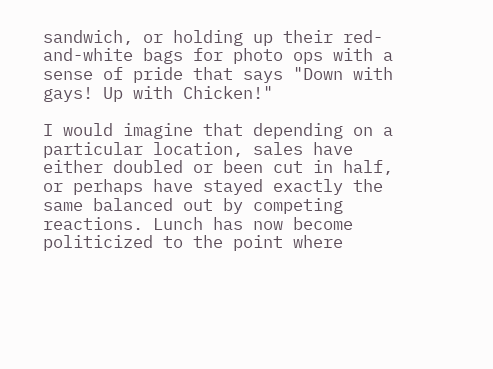sandwich, or holding up their red-and-white bags for photo ops with a sense of pride that says "Down with gays! Up with Chicken!"

I would imagine that depending on a particular location, sales have either doubled or been cut in half, or perhaps have stayed exactly the same balanced out by competing reactions. Lunch has now become politicized to the point where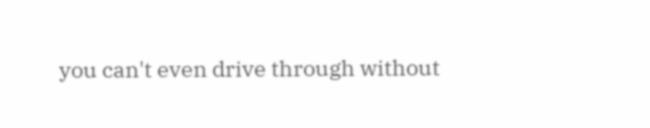you can't even drive through without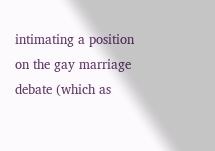intimating a position on the gay marriage debate (which as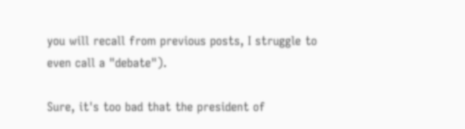you will recall from previous posts, I struggle to even call a "debate").

Sure, it's too bad that the president of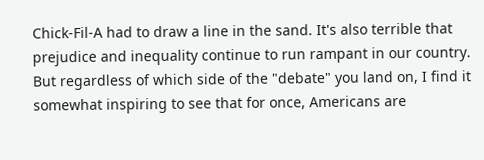Chick-Fil-A had to draw a line in the sand. It's also terrible that prejudice and inequality continue to run rampant in our country. But regardless of which side of the "debate" you land on, I find it somewhat inspiring to see that for once, Americans are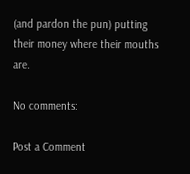(and pardon the pun) putting their money where their mouths are.

No comments:

Post a Comment